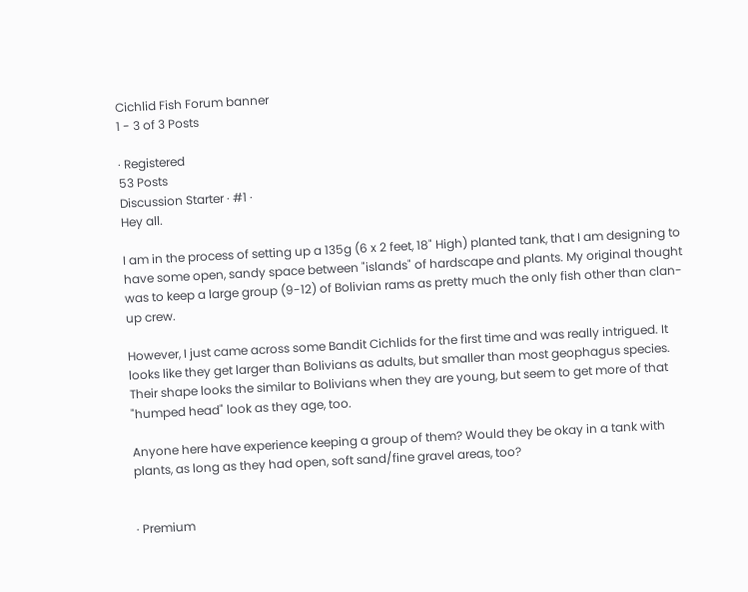Cichlid Fish Forum banner
1 - 3 of 3 Posts

· Registered
53 Posts
Discussion Starter · #1 ·
Hey all.

I am in the process of setting up a 135g (6 x 2 feet, 18" High) planted tank, that I am designing to have some open, sandy space between "islands" of hardscape and plants. My original thought was to keep a large group (9-12) of Bolivian rams as pretty much the only fish other than clan-up crew.

However, I just came across some Bandit Cichlids for the first time and was really intrigued. It looks like they get larger than Bolivians as adults, but smaller than most geophagus species. Their shape looks the similar to Bolivians when they are young, but seem to get more of that "humped head" look as they age, too.

Anyone here have experience keeping a group of them? Would they be okay in a tank with plants, as long as they had open, soft sand/fine gravel areas, too?


· Premium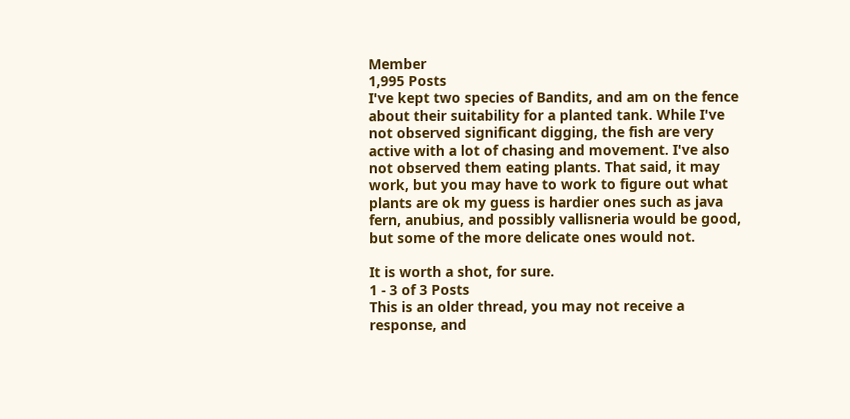Member
1,995 Posts
I've kept two species of Bandits, and am on the fence about their suitability for a planted tank. While I've not observed significant digging, the fish are very active with a lot of chasing and movement. I've also not observed them eating plants. That said, it may work, but you may have to work to figure out what plants are ok my guess is hardier ones such as java fern, anubius, and possibly vallisneria would be good, but some of the more delicate ones would not.

It is worth a shot, for sure.
1 - 3 of 3 Posts
This is an older thread, you may not receive a response, and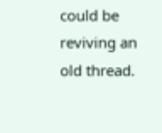could be reviving an old thread.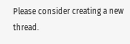Please consider creating a new thread.